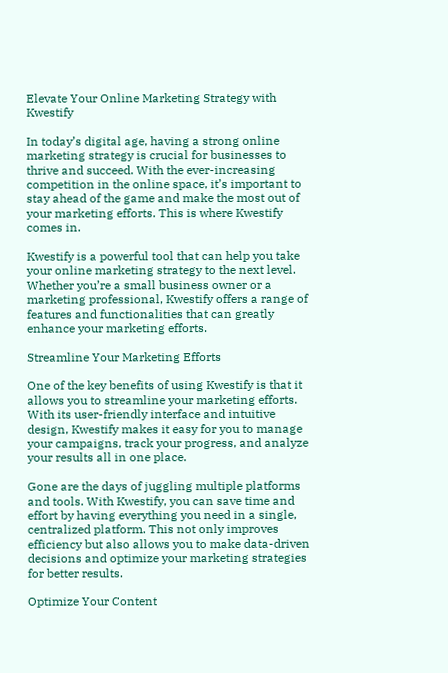Elevate Your Online Marketing Strategy with Kwestify

In today’s digital age, having a strong online marketing strategy is crucial for businesses to thrive and succeed. With the ever-increasing competition in the online space, it’s important to stay ahead of the game and make the most out of your marketing efforts. This is where Kwestify comes in.

Kwestify is a powerful tool that can help you take your online marketing strategy to the next level. Whether you’re a small business owner or a marketing professional, Kwestify offers a range of features and functionalities that can greatly enhance your marketing efforts.

Streamline Your Marketing Efforts

One of the key benefits of using Kwestify is that it allows you to streamline your marketing efforts. With its user-friendly interface and intuitive design, Kwestify makes it easy for you to manage your campaigns, track your progress, and analyze your results all in one place.

Gone are the days of juggling multiple platforms and tools. With Kwestify, you can save time and effort by having everything you need in a single, centralized platform. This not only improves efficiency but also allows you to make data-driven decisions and optimize your marketing strategies for better results.

Optimize Your Content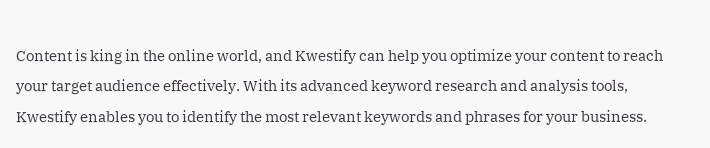Content is king in the online world, and Kwestify can help you optimize your content to reach your target audience effectively. With its advanced keyword research and analysis tools, Kwestify enables you to identify the most relevant keywords and phrases for your business.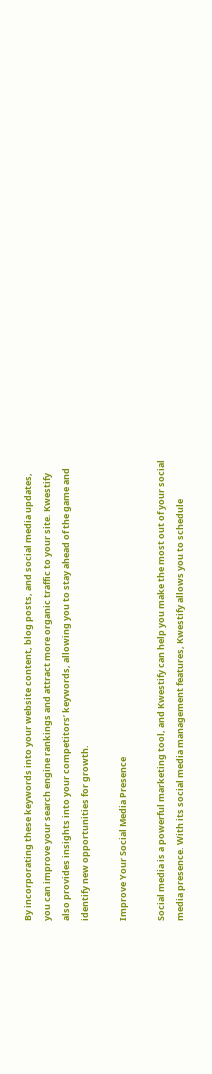By incorporating these keywords into your website content, blog posts, and social media updates, you can improve your search engine rankings and attract more organic traffic to your site. Kwestify also provides insights into your competitors’ keywords, allowing you to stay ahead of the game and identify new opportunities for growth.

Improve Your Social Media Presence

Social media is a powerful marketing tool, and Kwestify can help you make the most out of your social media presence. With its social media management features, Kwestify allows you to schedule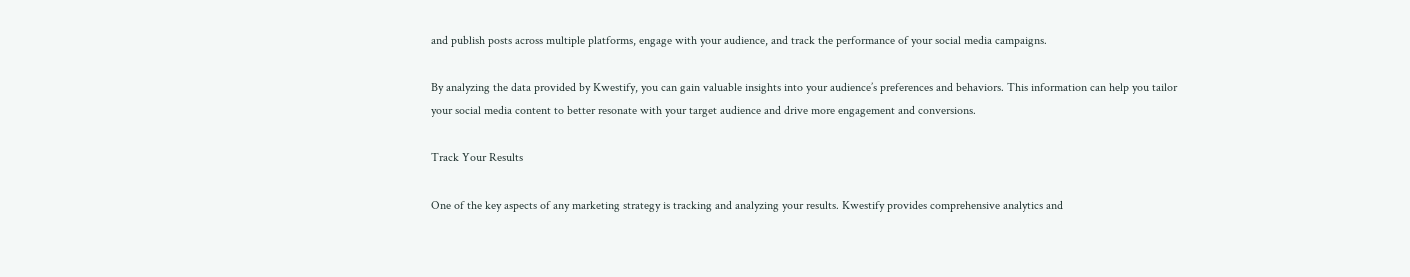and publish posts across multiple platforms, engage with your audience, and track the performance of your social media campaigns.

By analyzing the data provided by Kwestify, you can gain valuable insights into your audience’s preferences and behaviors. This information can help you tailor your social media content to better resonate with your target audience and drive more engagement and conversions.

Track Your Results

One of the key aspects of any marketing strategy is tracking and analyzing your results. Kwestify provides comprehensive analytics and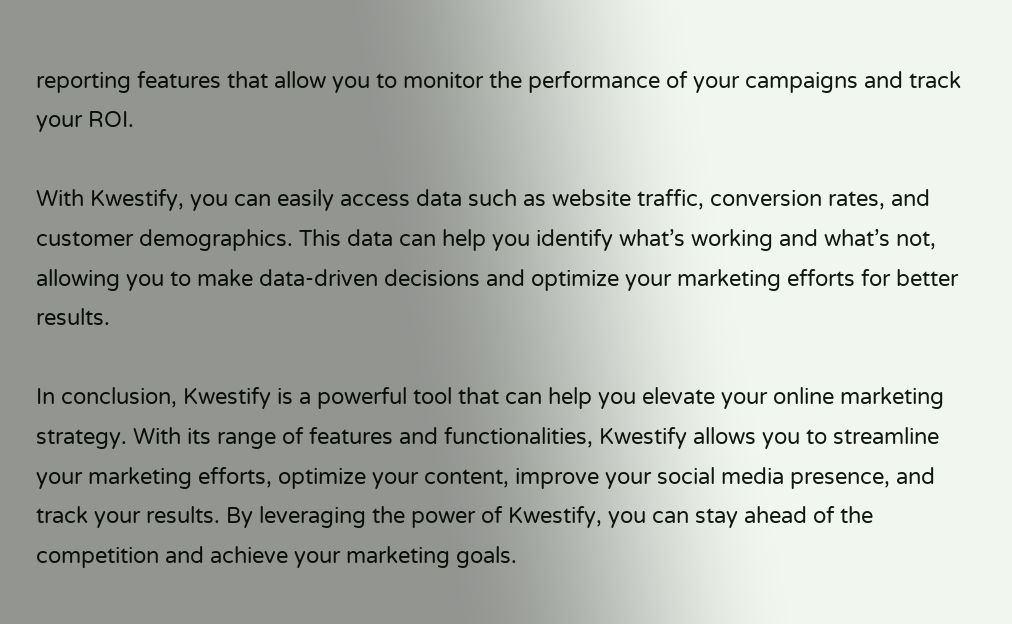reporting features that allow you to monitor the performance of your campaigns and track your ROI.

With Kwestify, you can easily access data such as website traffic, conversion rates, and customer demographics. This data can help you identify what’s working and what’s not, allowing you to make data-driven decisions and optimize your marketing efforts for better results.

In conclusion, Kwestify is a powerful tool that can help you elevate your online marketing strategy. With its range of features and functionalities, Kwestify allows you to streamline your marketing efforts, optimize your content, improve your social media presence, and track your results. By leveraging the power of Kwestify, you can stay ahead of the competition and achieve your marketing goals.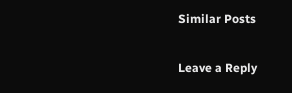Similar Posts

Leave a Reply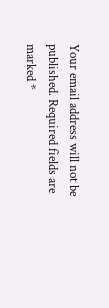Your email address will not be published. Required fields are marked *